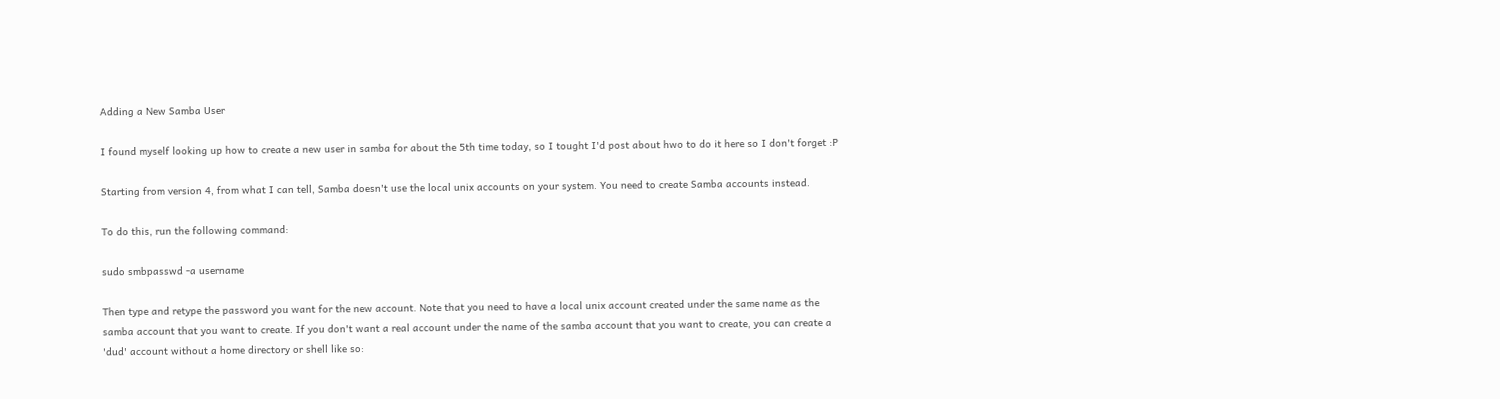Adding a New Samba User

I found myself looking up how to create a new user in samba for about the 5th time today, so I tought I'd post about hwo to do it here so I don't forget :P

Starting from version 4, from what I can tell, Samba doesn't use the local unix accounts on your system. You need to create Samba accounts instead.

To do this, run the following command:

sudo smbpasswd -a username

Then type and retype the password you want for the new account. Note that you need to have a local unix account created under the same name as the samba account that you want to create. If you don't want a real account under the name of the samba account that you want to create, you can create a 'dud' account without a home directory or shell like so: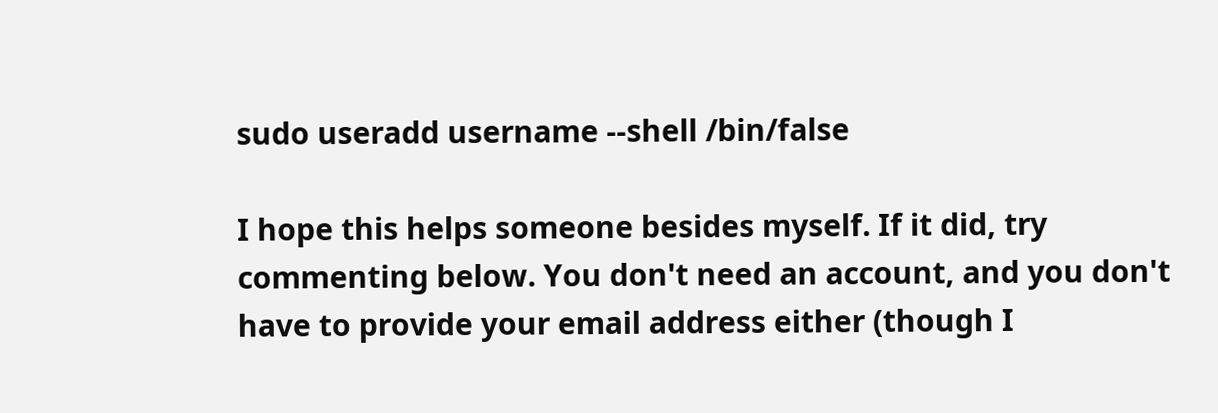sudo useradd username --shell /bin/false

I hope this helps someone besides myself. If it did, try commenting below. You don't need an account, and you don't have to provide your email address either (though I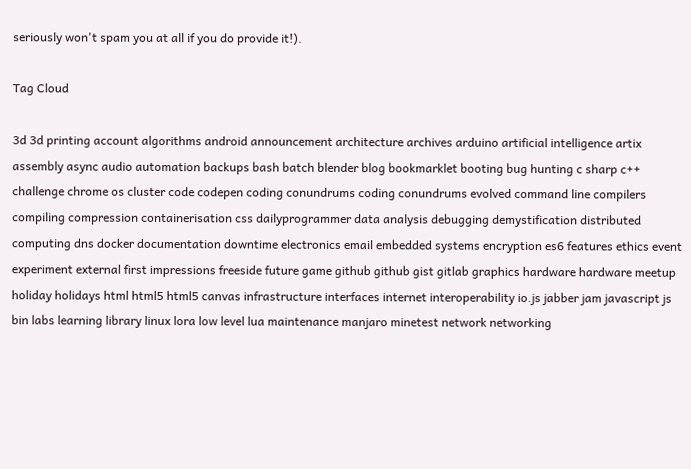seriously won't spam you at all if you do provide it!).

Tag Cloud

3d 3d printing account algorithms android announcement architecture archives arduino artificial intelligence artix assembly async audio automation backups bash batch blender blog bookmarklet booting bug hunting c sharp c++ challenge chrome os cluster code codepen coding conundrums coding conundrums evolved command line compilers compiling compression containerisation css dailyprogrammer data analysis debugging demystification distributed computing dns docker documentation downtime electronics email embedded systems encryption es6 features ethics event experiment external first impressions freeside future game github github gist gitlab graphics hardware hardware meetup holiday holidays html html5 html5 canvas infrastructure interfaces internet interoperability io.js jabber jam javascript js bin labs learning library linux lora low level lua maintenance manjaro minetest network networking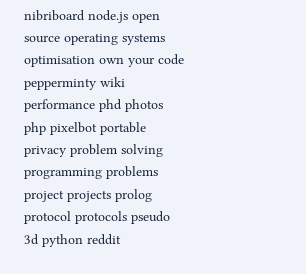nibriboard node.js open source operating systems optimisation own your code pepperminty wiki performance phd photos php pixelbot portable privacy problem solving programming problems project projects prolog protocol protocols pseudo 3d python reddit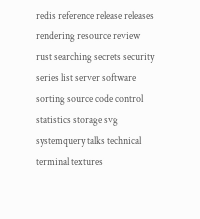redis reference release releases rendering resource review rust searching secrets security series list server software sorting source code control statistics storage svg systemquery talks technical terminal textures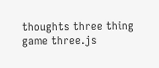thoughts three thing game three.js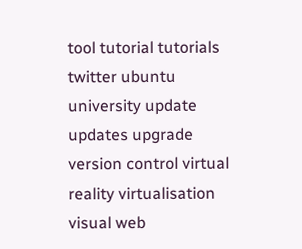tool tutorial tutorials twitter ubuntu university update updates upgrade version control virtual reality virtualisation visual web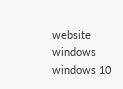website windows windows 10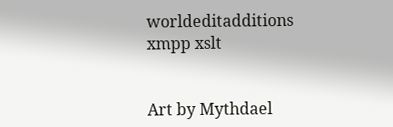worldeditadditions xmpp xslt


Art by Mythdael